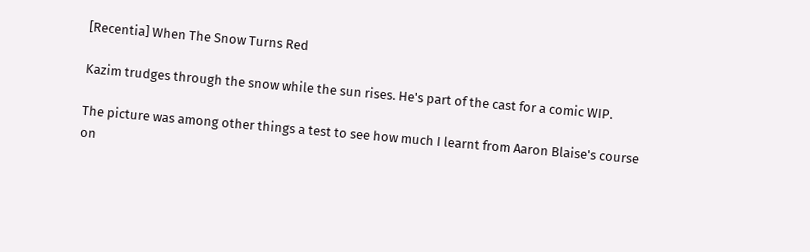[Recentia] When The Snow Turns Red

Kazim trudges through the snow while the sun rises. He's part of the cast for a comic WIP.

The picture was among other things a test to see how much I learnt from Aaron Blaise's course on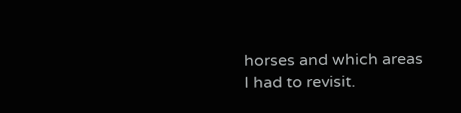horses and which areas I had to revisit.